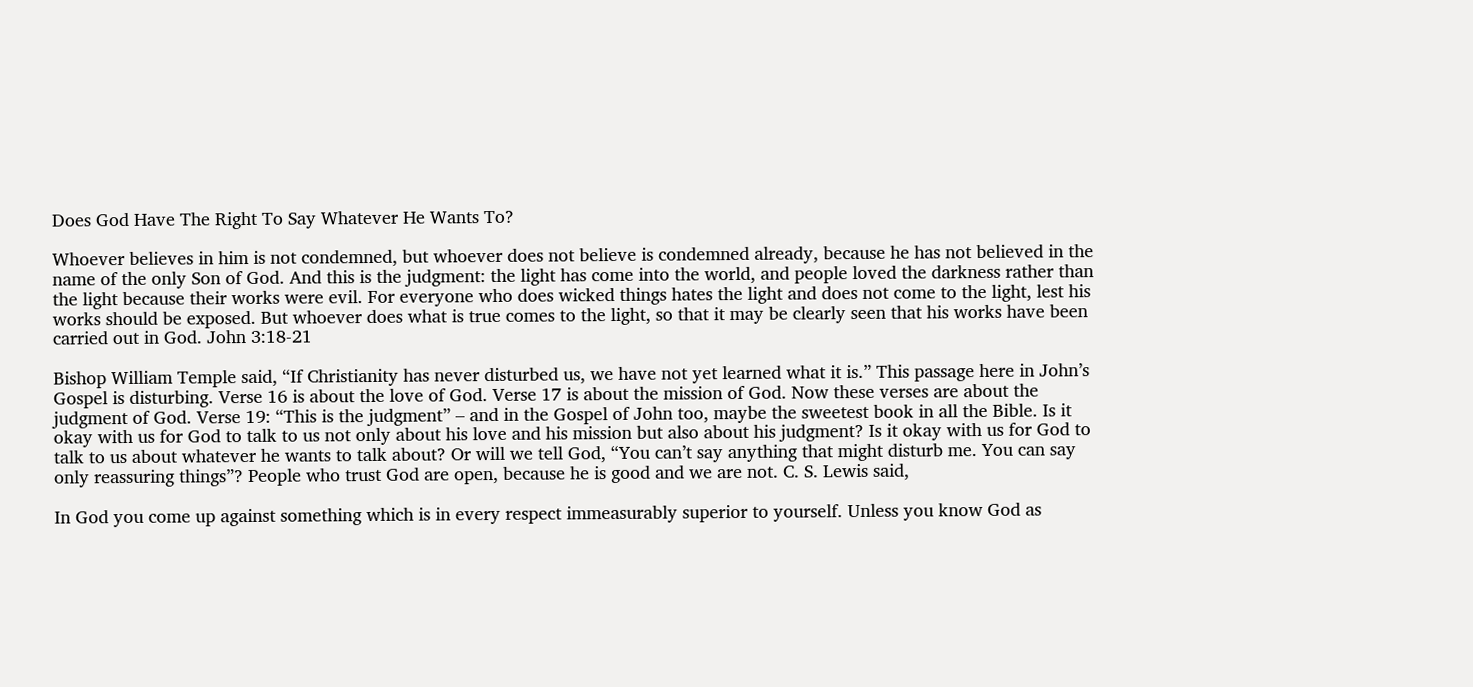Does God Have The Right To Say Whatever He Wants To?

Whoever believes in him is not condemned, but whoever does not believe is condemned already, because he has not believed in the name of the only Son of God. And this is the judgment: the light has come into the world, and people loved the darkness rather than the light because their works were evil. For everyone who does wicked things hates the light and does not come to the light, lest his works should be exposed. But whoever does what is true comes to the light, so that it may be clearly seen that his works have been carried out in God. John 3:18-21

Bishop William Temple said, “If Christianity has never disturbed us, we have not yet learned what it is.” This passage here in John’s Gospel is disturbing. Verse 16 is about the love of God. Verse 17 is about the mission of God. Now these verses are about the judgment of God. Verse 19: “This is the judgment” – and in the Gospel of John too, maybe the sweetest book in all the Bible. Is it okay with us for God to talk to us not only about his love and his mission but also about his judgment? Is it okay with us for God to talk to us about whatever he wants to talk about? Or will we tell God, “You can’t say anything that might disturb me. You can say only reassuring things”? People who trust God are open, because he is good and we are not. C. S. Lewis said,

In God you come up against something which is in every respect immeasurably superior to yourself. Unless you know God as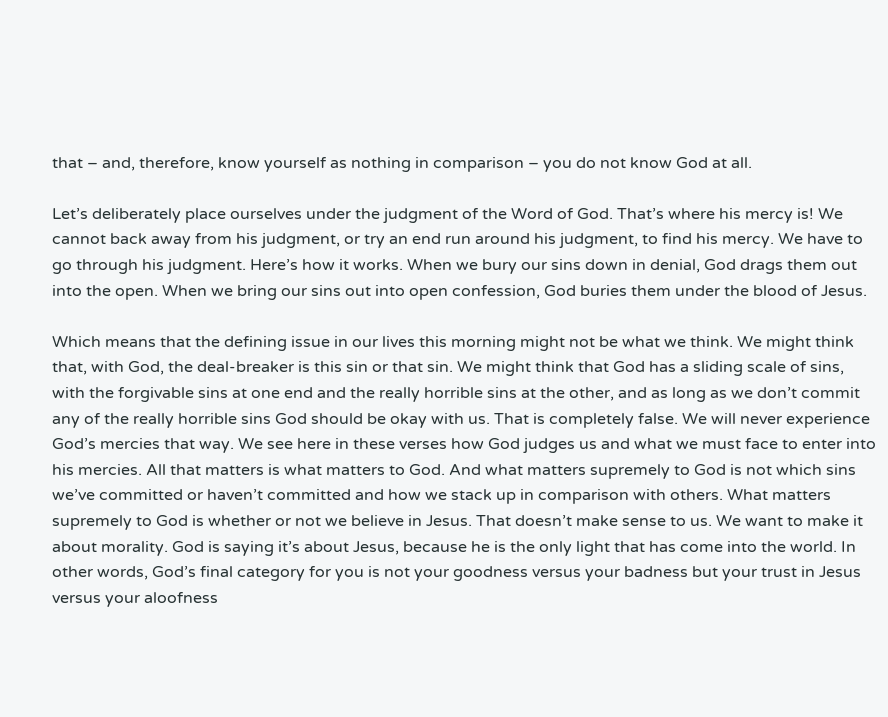that – and, therefore, know yourself as nothing in comparison – you do not know God at all.

Let’s deliberately place ourselves under the judgment of the Word of God. That’s where his mercy is! We cannot back away from his judgment, or try an end run around his judgment, to find his mercy. We have to go through his judgment. Here’s how it works. When we bury our sins down in denial, God drags them out into the open. When we bring our sins out into open confession, God buries them under the blood of Jesus.

Which means that the defining issue in our lives this morning might not be what we think. We might think that, with God, the deal-breaker is this sin or that sin. We might think that God has a sliding scale of sins, with the forgivable sins at one end and the really horrible sins at the other, and as long as we don’t commit any of the really horrible sins God should be okay with us. That is completely false. We will never experience God’s mercies that way. We see here in these verses how God judges us and what we must face to enter into his mercies. All that matters is what matters to God. And what matters supremely to God is not which sins we’ve committed or haven’t committed and how we stack up in comparison with others. What matters supremely to God is whether or not we believe in Jesus. That doesn’t make sense to us. We want to make it about morality. God is saying it’s about Jesus, because he is the only light that has come into the world. In other words, God’s final category for you is not your goodness versus your badness but your trust in Jesus versus your aloofness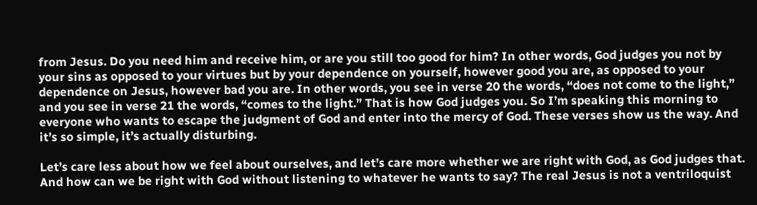from Jesus. Do you need him and receive him, or are you still too good for him? In other words, God judges you not by your sins as opposed to your virtues but by your dependence on yourself, however good you are, as opposed to your dependence on Jesus, however bad you are. In other words, you see in verse 20 the words, “does not come to the light,” and you see in verse 21 the words, “comes to the light.” That is how God judges you. So I’m speaking this morning to everyone who wants to escape the judgment of God and enter into the mercy of God. These verses show us the way. And it’s so simple, it’s actually disturbing.

Let’s care less about how we feel about ourselves, and let’s care more whether we are right with God, as God judges that. And how can we be right with God without listening to whatever he wants to say? The real Jesus is not a ventriloquist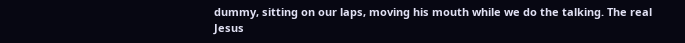dummy, sitting on our laps, moving his mouth while we do the talking. The real Jesus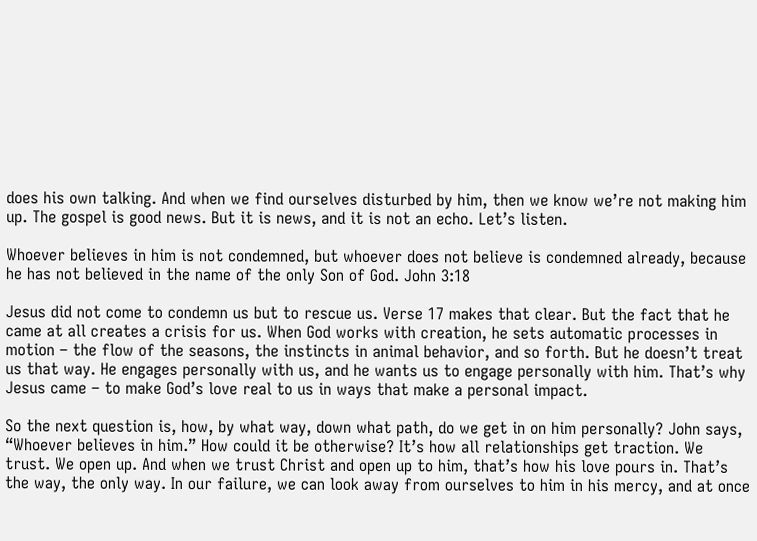does his own talking. And when we find ourselves disturbed by him, then we know we’re not making him up. The gospel is good news. But it is news, and it is not an echo. Let’s listen.

Whoever believes in him is not condemned, but whoever does not believe is condemned already, because he has not believed in the name of the only Son of God. John 3:18

Jesus did not come to condemn us but to rescue us. Verse 17 makes that clear. But the fact that he came at all creates a crisis for us. When God works with creation, he sets automatic processes in motion – the flow of the seasons, the instincts in animal behavior, and so forth. But he doesn’t treat us that way. He engages personally with us, and he wants us to engage personally with him. That’s why Jesus came – to make God’s love real to us in ways that make a personal impact.

So the next question is, how, by what way, down what path, do we get in on him personally? John says, “Whoever believes in him.” How could it be otherwise? It’s how all relationships get traction. We trust. We open up. And when we trust Christ and open up to him, that’s how his love pours in. That’s the way, the only way. In our failure, we can look away from ourselves to him in his mercy, and at once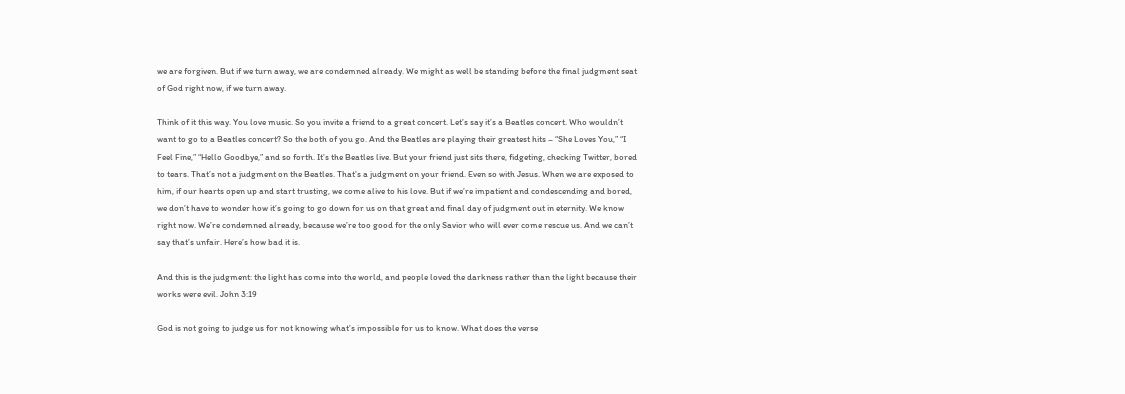we are forgiven. But if we turn away, we are condemned already. We might as well be standing before the final judgment seat of God right now, if we turn away.

Think of it this way. You love music. So you invite a friend to a great concert. Let’s say it’s a Beatles concert. Who wouldn’t want to go to a Beatles concert? So the both of you go. And the Beatles are playing their greatest hits – “She Loves You,” “I Feel Fine,” “Hello Goodbye,” and so forth. It’s the Beatles live. But your friend just sits there, fidgeting, checking Twitter, bored to tears. That’s not a judgment on the Beatles. That’s a judgment on your friend. Even so with Jesus. When we are exposed to him, if our hearts open up and start trusting, we come alive to his love. But if we’re impatient and condescending and bored, we don’t have to wonder how it’s going to go down for us on that great and final day of judgment out in eternity. We know right now. We’re condemned already, because we’re too good for the only Savior who will ever come rescue us. And we can’t say that’s unfair. Here’s how bad it is.

And this is the judgment: the light has come into the world, and people loved the darkness rather than the light because their works were evil. John 3:19

God is not going to judge us for not knowing what’s impossible for us to know. What does the verse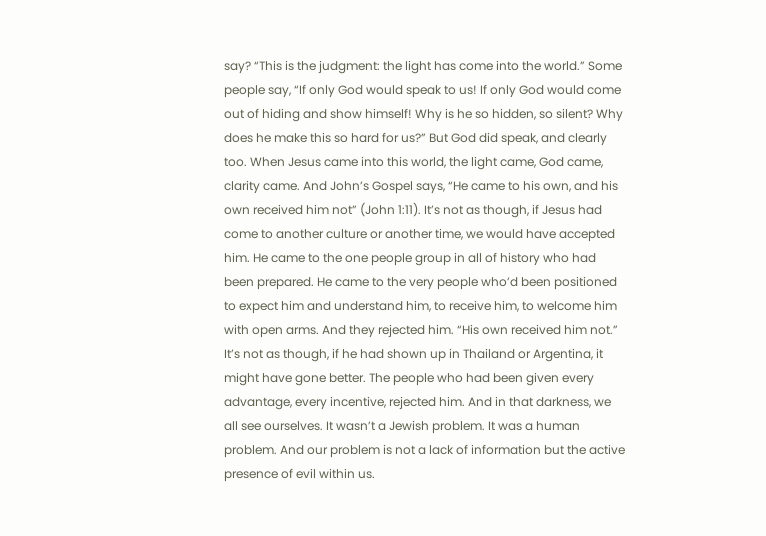say? “This is the judgment: the light has come into the world.” Some people say, “If only God would speak to us! If only God would come out of hiding and show himself! Why is he so hidden, so silent? Why does he make this so hard for us?” But God did speak, and clearly too. When Jesus came into this world, the light came, God came, clarity came. And John’s Gospel says, “He came to his own, and his own received him not” (John 1:11). It’s not as though, if Jesus had come to another culture or another time, we would have accepted him. He came to the one people group in all of history who had been prepared. He came to the very people who’d been positioned to expect him and understand him, to receive him, to welcome him with open arms. And they rejected him. “His own received him not.” It’s not as though, if he had shown up in Thailand or Argentina, it might have gone better. The people who had been given every advantage, every incentive, rejected him. And in that darkness, we all see ourselves. It wasn’t a Jewish problem. It was a human problem. And our problem is not a lack of information but the active presence of evil within us.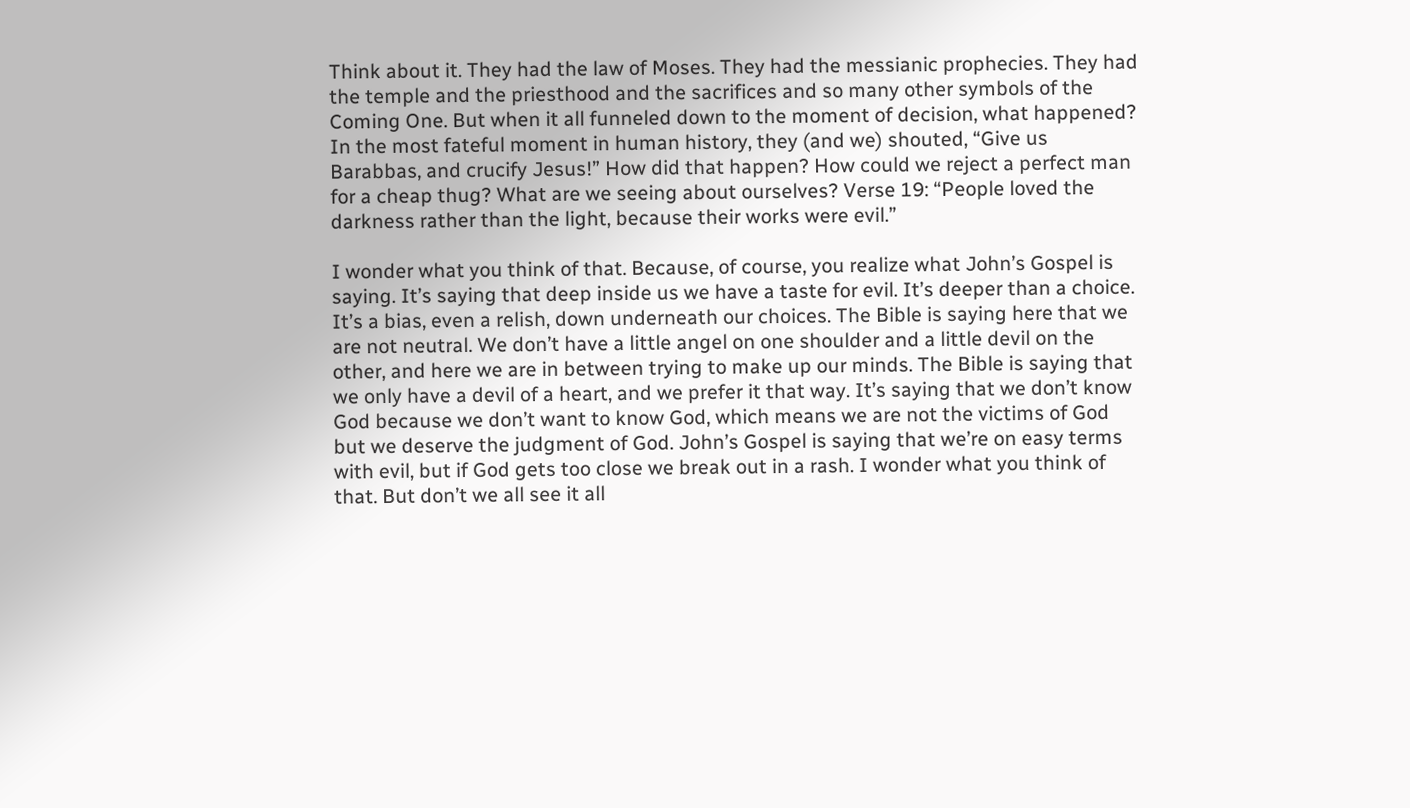Think about it. They had the law of Moses. They had the messianic prophecies. They had the temple and the priesthood and the sacrifices and so many other symbols of the Coming One. But when it all funneled down to the moment of decision, what happened? In the most fateful moment in human history, they (and we) shouted, “Give us Barabbas, and crucify Jesus!” How did that happen? How could we reject a perfect man for a cheap thug? What are we seeing about ourselves? Verse 19: “People loved the darkness rather than the light, because their works were evil.”

I wonder what you think of that. Because, of course, you realize what John’s Gospel is saying. It’s saying that deep inside us we have a taste for evil. It’s deeper than a choice. It’s a bias, even a relish, down underneath our choices. The Bible is saying here that we are not neutral. We don’t have a little angel on one shoulder and a little devil on the other, and here we are in between trying to make up our minds. The Bible is saying that we only have a devil of a heart, and we prefer it that way. It’s saying that we don’t know God because we don’t want to know God, which means we are not the victims of God but we deserve the judgment of God. John’s Gospel is saying that we’re on easy terms with evil, but if God gets too close we break out in a rash. I wonder what you think of that. But don’t we all see it all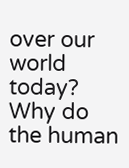over our world today? Why do the human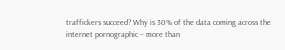traffickers succeed? Why is 30% of the data coming across the internet pornographic – more than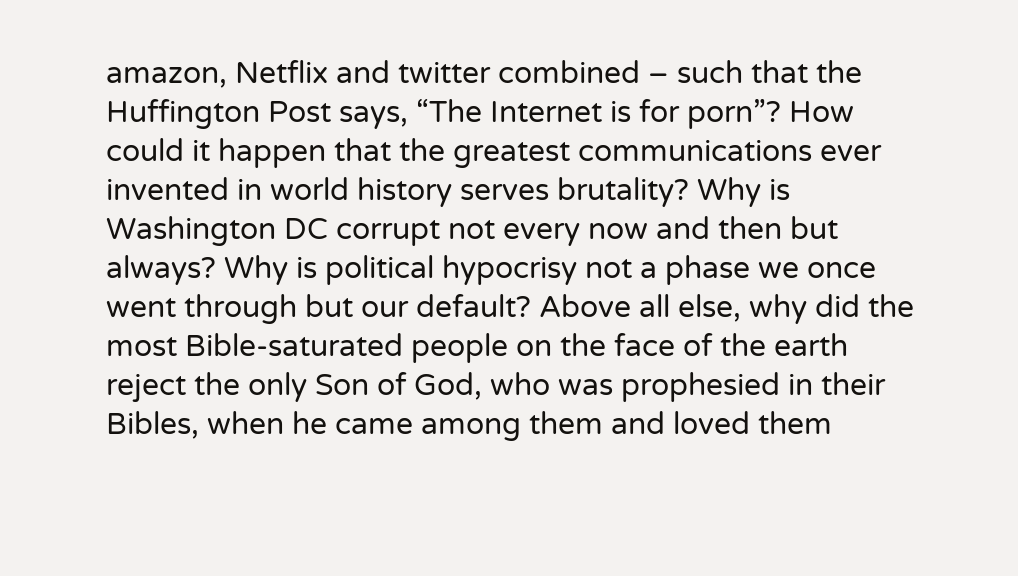amazon, Netflix and twitter combined – such that the Huffington Post says, “The Internet is for porn”? How could it happen that the greatest communications ever invented in world history serves brutality? Why is Washington DC corrupt not every now and then but always? Why is political hypocrisy not a phase we once went through but our default? Above all else, why did the most Bible-saturated people on the face of the earth reject the only Son of God, who was prophesied in their Bibles, when he came among them and loved them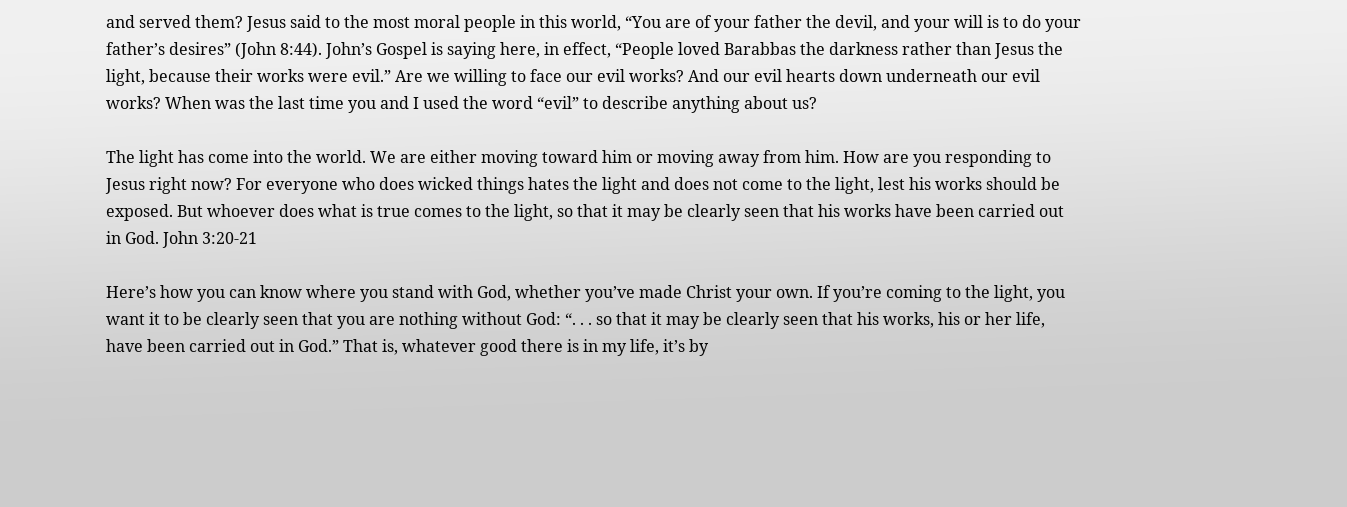and served them? Jesus said to the most moral people in this world, “You are of your father the devil, and your will is to do your father’s desires” (John 8:44). John’s Gospel is saying here, in effect, “People loved Barabbas the darkness rather than Jesus the light, because their works were evil.” Are we willing to face our evil works? And our evil hearts down underneath our evil works? When was the last time you and I used the word “evil” to describe anything about us?

The light has come into the world. We are either moving toward him or moving away from him. How are you responding to Jesus right now? For everyone who does wicked things hates the light and does not come to the light, lest his works should be exposed. But whoever does what is true comes to the light, so that it may be clearly seen that his works have been carried out in God. John 3:20-21

Here’s how you can know where you stand with God, whether you’ve made Christ your own. If you’re coming to the light, you want it to be clearly seen that you are nothing without God: “. . . so that it may be clearly seen that his works, his or her life, have been carried out in God.” That is, whatever good there is in my life, it’s by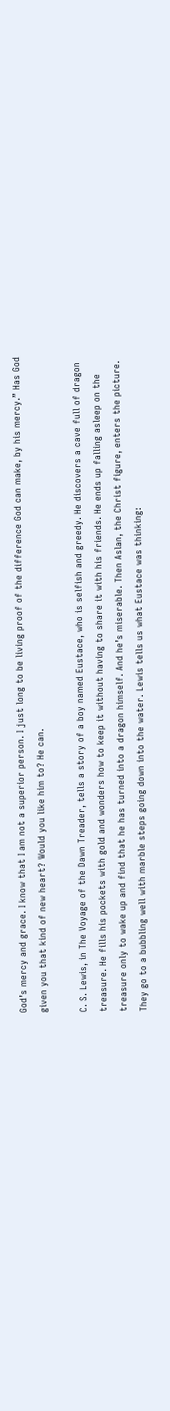God’s mercy and grace. I know that I am not a superior person. I just long to be living proof of the difference God can make, by his mercy.” Has God given you that kind of new heart? Would you like him to? He can.

C. S. Lewis, in The Voyage of the Dawn Treader, tells a story of a boy named Eustace, who is selfish and greedy. He discovers a cave full of dragon treasure. He fills his pockets with gold and wonders how to keep it without having to share it with his friends. He ends up falling asleep on the treasure only to wake up and find that he has turned into a dragon himself. And he’s miserable. Then Aslan, the Christ figure, enters the picture. They go to a bubbling well with marble steps going down into the water. Lewis tells us what Eustace was thinking: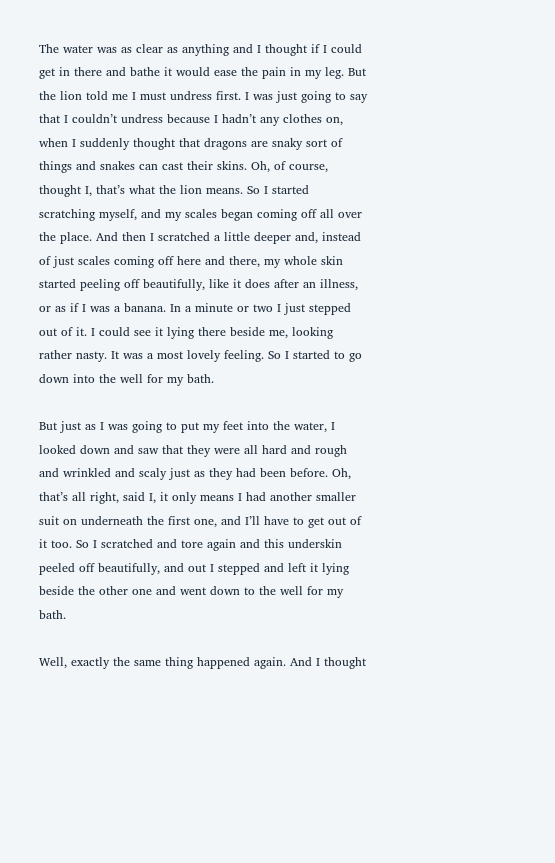The water was as clear as anything and I thought if I could get in there and bathe it would ease the pain in my leg. But the lion told me I must undress first. I was just going to say that I couldn’t undress because I hadn’t any clothes on, when I suddenly thought that dragons are snaky sort of things and snakes can cast their skins. Oh, of course, thought I, that’s what the lion means. So I started scratching myself, and my scales began coming off all over the place. And then I scratched a little deeper and, instead of just scales coming off here and there, my whole skin started peeling off beautifully, like it does after an illness, or as if I was a banana. In a minute or two I just stepped out of it. I could see it lying there beside me, looking rather nasty. It was a most lovely feeling. So I started to go down into the well for my bath.

But just as I was going to put my feet into the water, I looked down and saw that they were all hard and rough and wrinkled and scaly just as they had been before. Oh, that’s all right, said I, it only means I had another smaller suit on underneath the first one, and I’ll have to get out of it too. So I scratched and tore again and this underskin peeled off beautifully, and out I stepped and left it lying beside the other one and went down to the well for my bath.

Well, exactly the same thing happened again. And I thought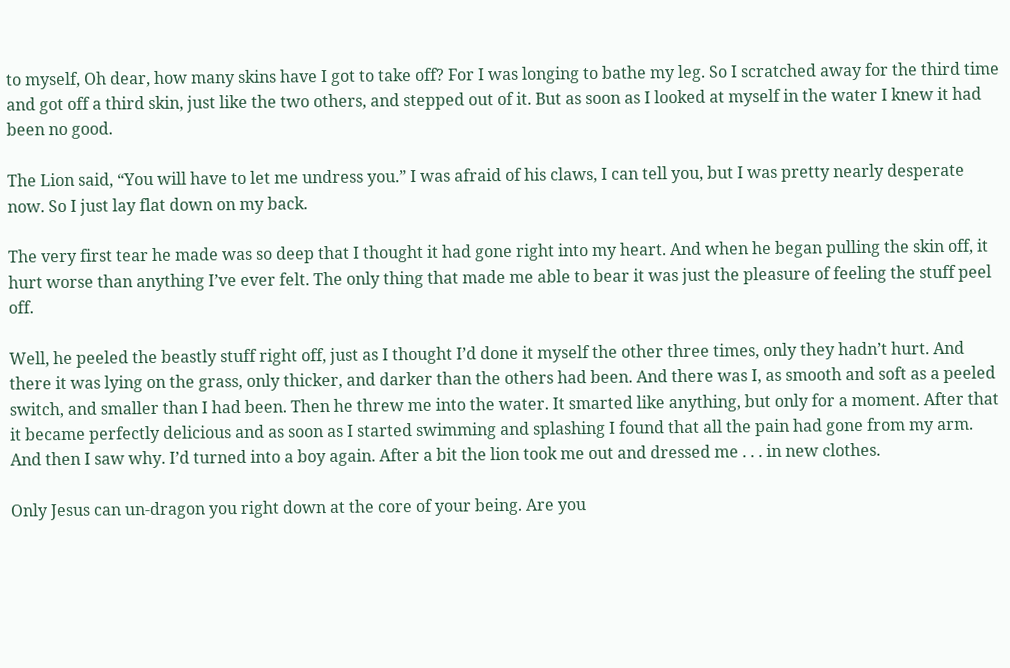to myself, Oh dear, how many skins have I got to take off? For I was longing to bathe my leg. So I scratched away for the third time and got off a third skin, just like the two others, and stepped out of it. But as soon as I looked at myself in the water I knew it had been no good.

The Lion said, “You will have to let me undress you.” I was afraid of his claws, I can tell you, but I was pretty nearly desperate now. So I just lay flat down on my back.

The very first tear he made was so deep that I thought it had gone right into my heart. And when he began pulling the skin off, it hurt worse than anything I’ve ever felt. The only thing that made me able to bear it was just the pleasure of feeling the stuff peel off.

Well, he peeled the beastly stuff right off, just as I thought I’d done it myself the other three times, only they hadn’t hurt. And there it was lying on the grass, only thicker, and darker than the others had been. And there was I, as smooth and soft as a peeled switch, and smaller than I had been. Then he threw me into the water. It smarted like anything, but only for a moment. After that it became perfectly delicious and as soon as I started swimming and splashing I found that all the pain had gone from my arm. And then I saw why. I’d turned into a boy again. After a bit the lion took me out and dressed me . . . in new clothes.

Only Jesus can un-dragon you right down at the core of your being. Are you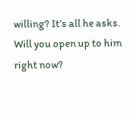willing? It’s all he asks. Will you open up to him right now?